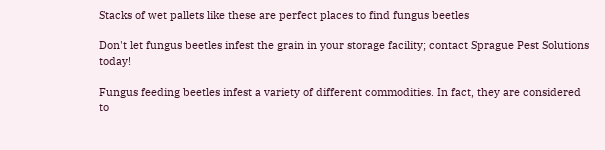Stacks of wet pallets like these are perfect places to find fungus beetles

Don't let fungus beetles infest the grain in your storage facility; contact Sprague Pest Solutions today!

Fungus feeding beetles infest a variety of different commodities. In fact, they are considered to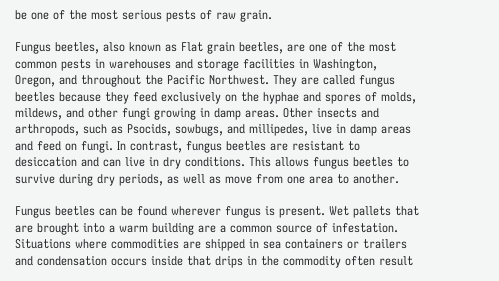be one of the most serious pests of raw grain.

Fungus beetles, also known as Flat grain beetles, are one of the most common pests in warehouses and storage facilities in Washington, Oregon, and throughout the Pacific Northwest. They are called fungus beetles because they feed exclusively on the hyphae and spores of molds, mildews, and other fungi growing in damp areas. Other insects and arthropods, such as Psocids, sowbugs, and millipedes, live in damp areas and feed on fungi. In contrast, fungus beetles are resistant to desiccation and can live in dry conditions. This allows fungus beetles to survive during dry periods, as well as move from one area to another.

Fungus beetles can be found wherever fungus is present. Wet pallets that are brought into a warm building are a common source of infestation. Situations where commodities are shipped in sea containers or trailers and condensation occurs inside that drips in the commodity often result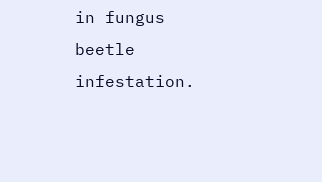in fungus beetle infestation.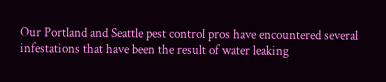Our Portland and Seattle pest control pros have encountered several infestations that have been the result of water leaking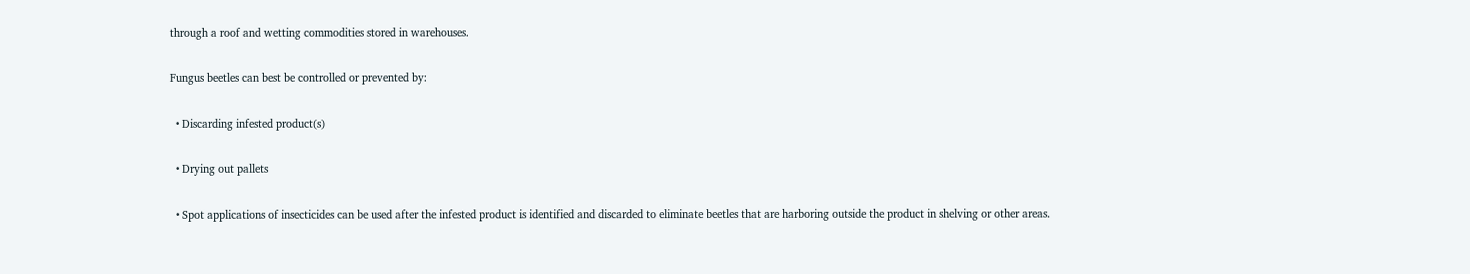through a roof and wetting commodities stored in warehouses.

Fungus beetles can best be controlled or prevented by:

  • Discarding infested product(s)

  • Drying out pallets

  • Spot applications of insecticides can be used after the infested product is identified and discarded to eliminate beetles that are harboring outside the product in shelving or other areas.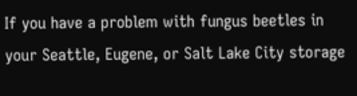If you have a problem with fungus beetles in your Seattle, Eugene, or Salt Lake City storage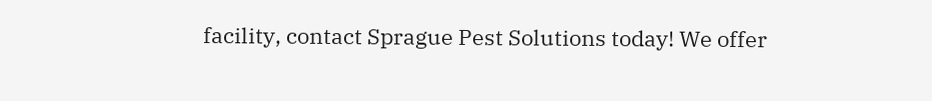facility, contact Sprague Pest Solutions today! We offer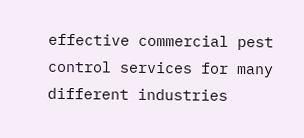effective commercial pest control services for many different industries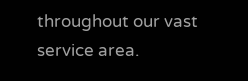throughout our vast service area.